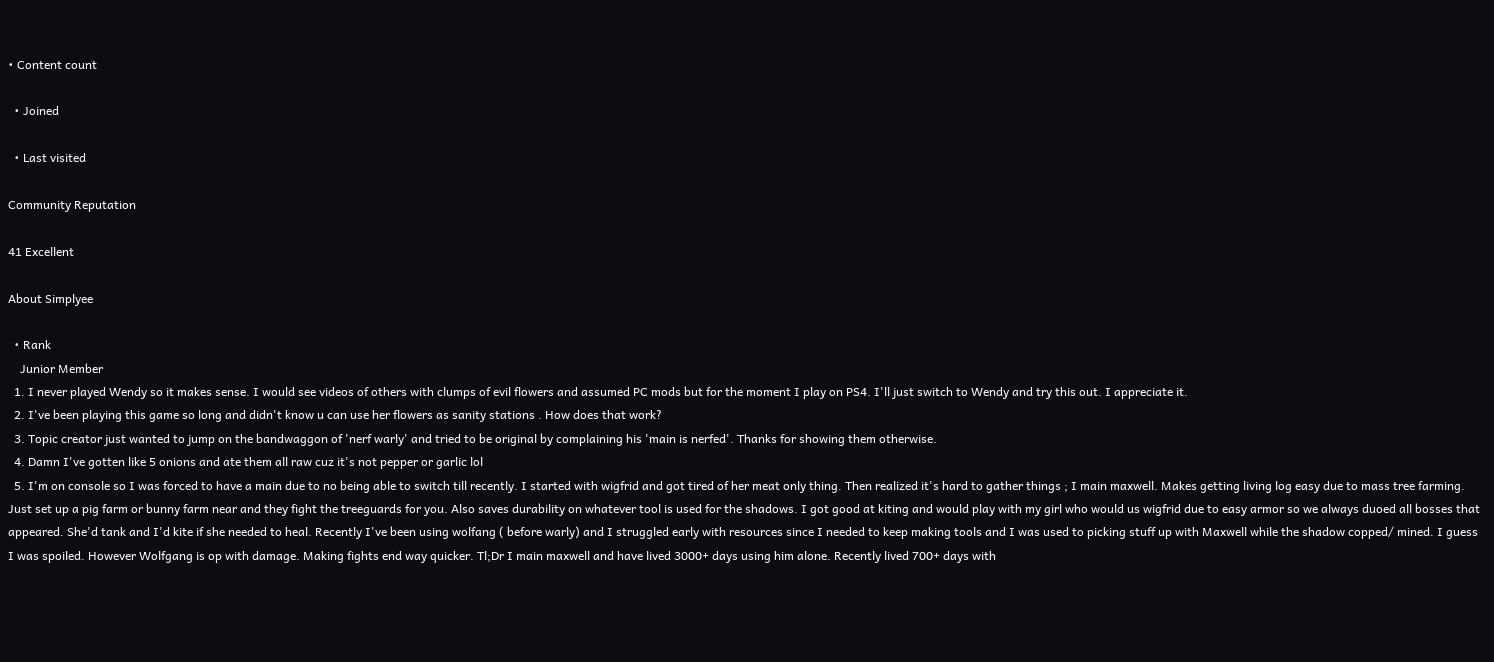• Content count

  • Joined

  • Last visited

Community Reputation

41 Excellent

About Simplyee

  • Rank
    Junior Member
  1. I never played Wendy so it makes sense. I would see videos of others with clumps of evil flowers and assumed PC mods but for the moment I play on PS4. I'll just switch to Wendy and try this out. I appreciate it.
  2. I've been playing this game so long and didn't know u can use her flowers as sanity stations . How does that work?
  3. Topic creator just wanted to jump on the bandwaggon of 'nerf warly' and tried to be original by complaining his 'main is nerfed'. Thanks for showing them otherwise.
  4. Damn I've gotten like 5 onions and ate them all raw cuz it's not pepper or garlic lol
  5. I'm on console so I was forced to have a main due to no being able to switch till recently. I started with wigfrid and got tired of her meat only thing. Then realized it's hard to gather things ; I main maxwell. Makes getting living log easy due to mass tree farming. Just set up a pig farm or bunny farm near and they fight the treeguards for you. Also saves durability on whatever tool is used for the shadows. I got good at kiting and would play with my girl who would us wigfrid due to easy armor so we always duoed all bosses that appeared. She'd tank and I'd kite if she needed to heal. Recently I've been using wolfang ( before warly) and I struggled early with resources since I needed to keep making tools and I was used to picking stuff up with Maxwell while the shadow copped/ mined. I guess I was spoiled. However Wolfgang is op with damage. Making fights end way quicker. Tl;Dr I main maxwell and have lived 3000+ days using him alone. Recently lived 700+ days with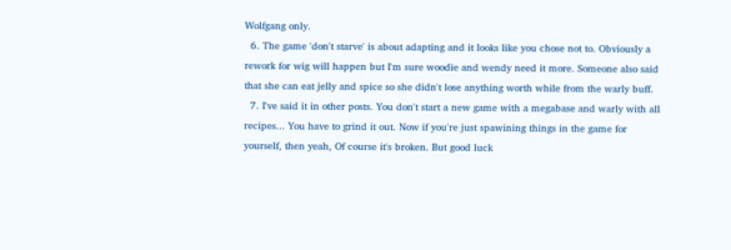Wolfgang only.
  6. The game 'don't starve' is about adapting and it looks like you chose not to. Obviously a rework for wig will happen but I'm sure woodie and wendy need it more. Someone also said that she can eat jelly and spice so she didn't lose anything worth while from the warly buff.
  7. I've said it in other posts. You don't start a new game with a megabase and warly with all recipes... You have to grind it out. Now if you're just spawining things in the game for yourself, then yeah, Of course it's broken. But good luck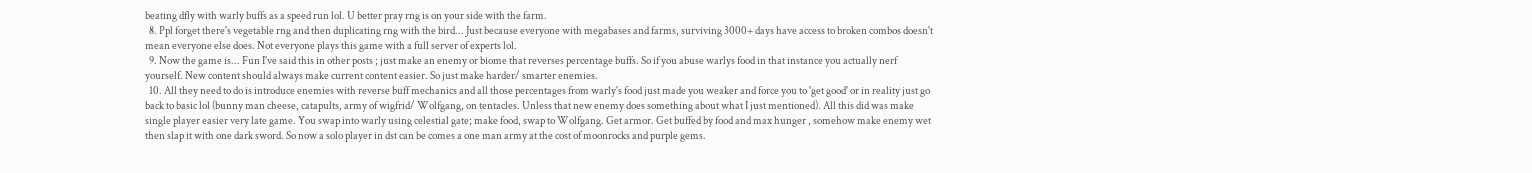beating dfly with warly buffs as a speed run lol. U better pray rng is on your side with the farm.
  8. Ppl forget there's vegetable rng and then duplicating rng with the bird... Just because everyone with megabases and farms, surviving 3000+ days have access to broken combos doesn't mean everyone else does. Not everyone plays this game with a full server of experts lol.
  9. Now the game is... Fun I've said this in other posts ; just make an enemy or biome that reverses percentage buffs. So if you abuse warlys food in that instance you actually nerf yourself. New content should always make current content easier. So just make harder/ smarter enemies.
  10. All they need to do is introduce enemies with reverse buff mechanics and all those percentages from warly's food just made you weaker and force you to 'get good' or in reality just go back to basic lol (bunny man cheese, catapults, army of wigfrid/ Wolfgang, on tentacles. Unless that new enemy does something about what I just mentioned). All this did was make single player easier very late game. You swap into warly using celestial gate; make food, swap to Wolfgang. Get armor. Get buffed by food and max hunger , somehow make enemy wet then slap it with one dark sword. So now a solo player in dst can be comes a one man army at the cost of moonrocks and purple gems.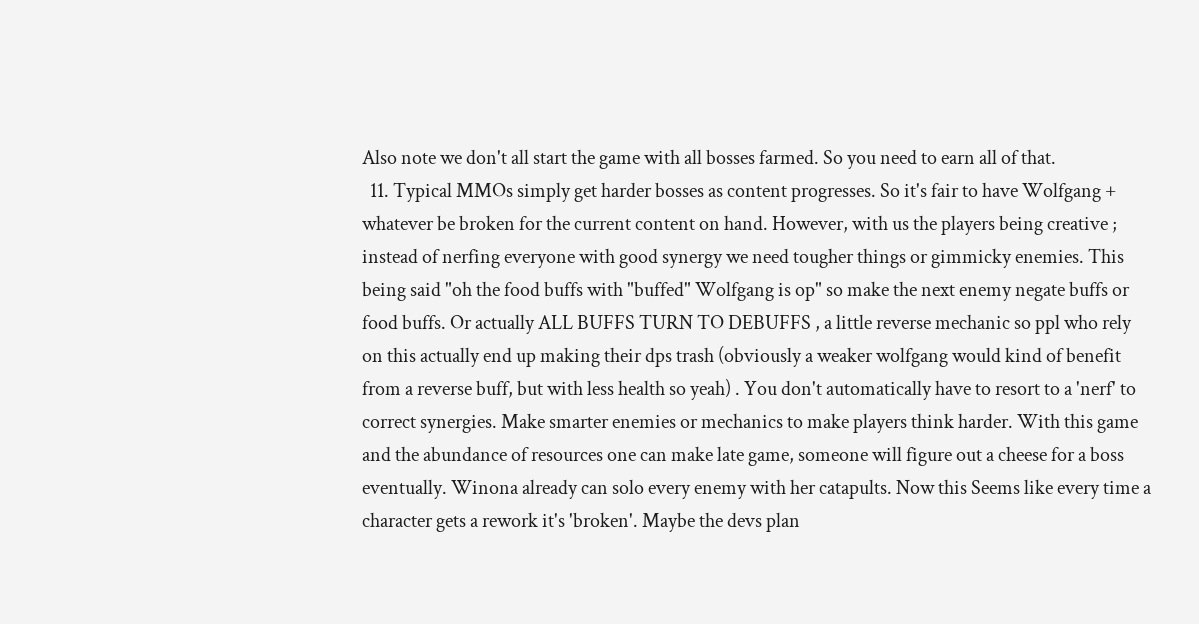Also note we don't all start the game with all bosses farmed. So you need to earn all of that.
  11. Typical MMOs simply get harder bosses as content progresses. So it's fair to have Wolfgang + whatever be broken for the current content on hand. However, with us the players being creative ; instead of nerfing everyone with good synergy we need tougher things or gimmicky enemies. This being said "oh the food buffs with "buffed" Wolfgang is op" so make the next enemy negate buffs or food buffs. Or actually ALL BUFFS TURN TO DEBUFFS , a little reverse mechanic so ppl who rely on this actually end up making their dps trash (obviously a weaker wolfgang would kind of benefit from a reverse buff, but with less health so yeah) . You don't automatically have to resort to a 'nerf' to correct synergies. Make smarter enemies or mechanics to make players think harder. With this game and the abundance of resources one can make late game, someone will figure out a cheese for a boss eventually. Winona already can solo every enemy with her catapults. Now this Seems like every time a character gets a rework it's 'broken'. Maybe the devs plan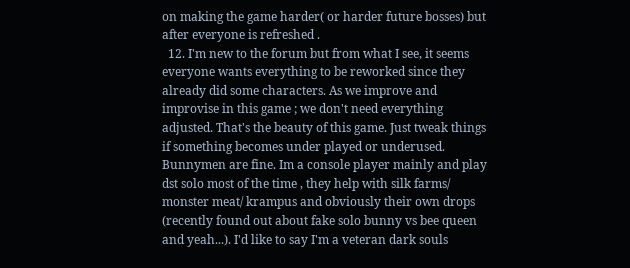on making the game harder( or harder future bosses) but after everyone is refreshed .
  12. I'm new to the forum but from what I see, it seems everyone wants everything to be reworked since they already did some characters. As we improve and improvise in this game ; we don't need everything adjusted. That's the beauty of this game. Just tweak things if something becomes under played or underused. Bunnymen are fine. Im a console player mainly and play dst solo most of the time , they help with silk farms/ monster meat/ krampus and obviously their own drops (recently found out about fake solo bunny vs bee queen and yeah...). I'd like to say I'm a veteran dark souls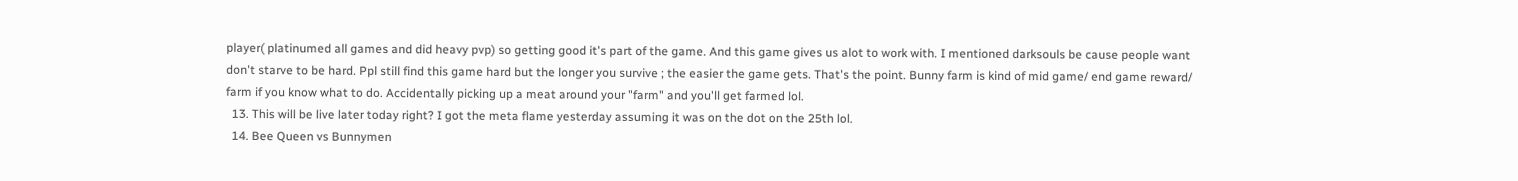player( platinumed all games and did heavy pvp) so getting good it's part of the game. And this game gives us alot to work with. I mentioned darksouls be cause people want don't starve to be hard. Ppl still find this game hard but the longer you survive ; the easier the game gets. That's the point. Bunny farm is kind of mid game/ end game reward/ farm if you know what to do. Accidentally picking up a meat around your "farm" and you'll get farmed lol.
  13. This will be live later today right? I got the meta flame yesterday assuming it was on the dot on the 25th lol.
  14. Bee Queen vs Bunnymen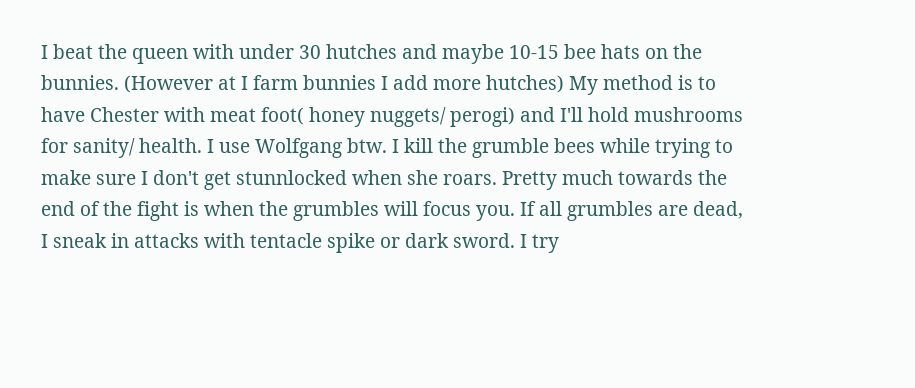I beat the queen with under 30 hutches and maybe 10-15 bee hats on the bunnies. (However at I farm bunnies I add more hutches) My method is to have Chester with meat foot( honey nuggets/ perogi) and I'll hold mushrooms for sanity/ health. I use Wolfgang btw. I kill the grumble bees while trying to make sure I don't get stunnlocked when she roars. Pretty much towards the end of the fight is when the grumbles will focus you. If all grumbles are dead, I sneak in attacks with tentacle spike or dark sword. I try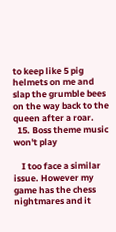to keep like 5 pig helmets on me and slap the grumble bees on the way back to the queen after a roar.
  15. Boss theme music won't play

    I too face a similar issue. However my game has the chess nightmares and it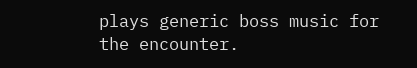plays generic boss music for the encounter.